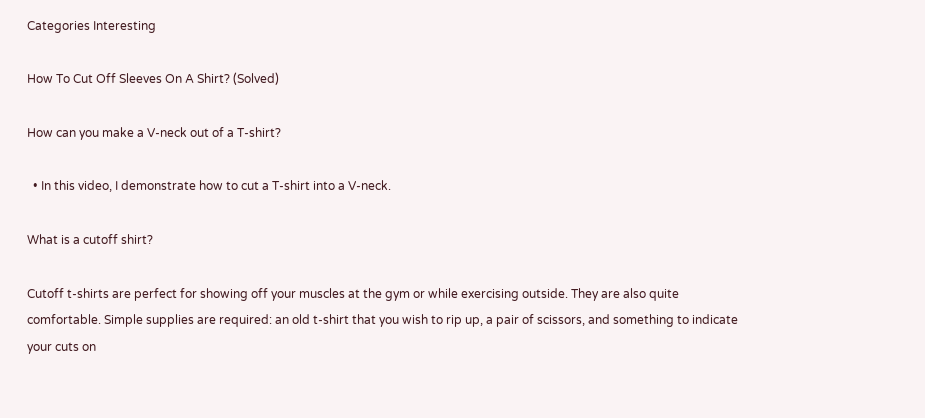Categories Interesting

How To Cut Off Sleeves On A Shirt? (Solved)

How can you make a V-neck out of a T-shirt?

  • In this video, I demonstrate how to cut a T-shirt into a V-neck.

What is a cutoff shirt?

Cutoff t-shirts are perfect for showing off your muscles at the gym or while exercising outside. They are also quite comfortable. Simple supplies are required: an old t-shirt that you wish to rip up, a pair of scissors, and something to indicate your cuts on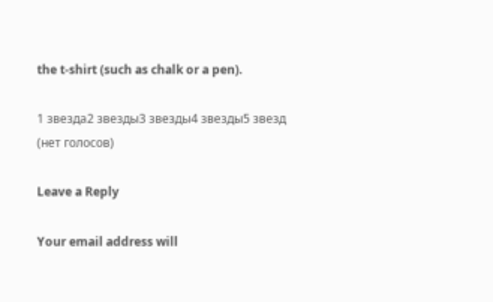the t-shirt (such as chalk or a pen).

1 звезда2 звезды3 звезды4 звезды5 звезд (нет голосов)

Leave a Reply

Your email address will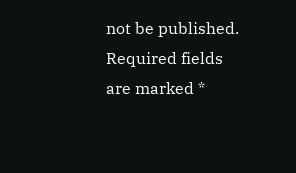not be published. Required fields are marked *